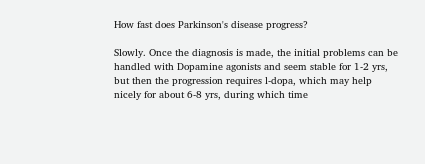How fast does Parkinson's disease progress?

Slowly. Once the diagnosis is made, the initial problems can be handled with Dopamine agonists and seem stable for 1-2 yrs, but then the progression requires l-dopa, which may help nicely for about 6-8 yrs, during which time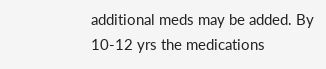additional meds may be added. By 10-12 yrs the medications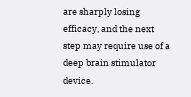are sharply losing efficacy, and the next step may require use of a deep brain stimulator device.